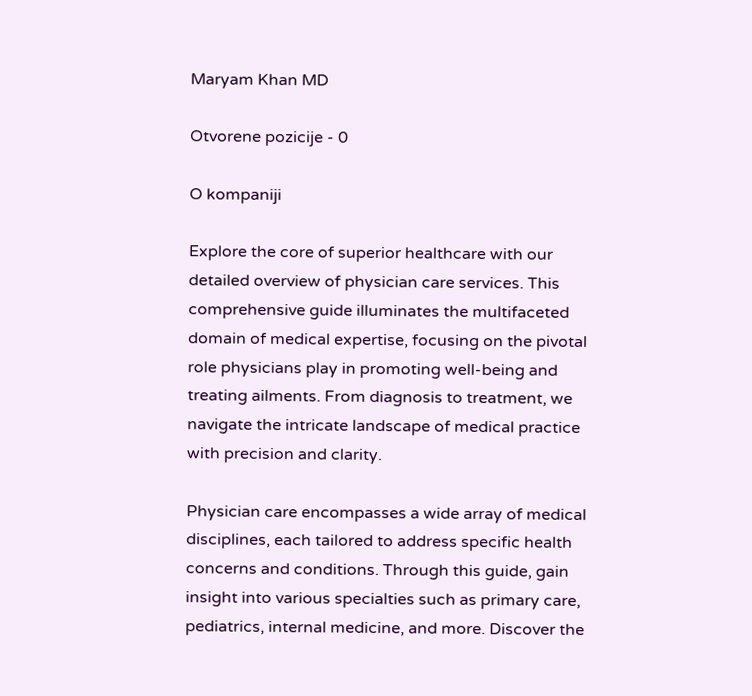Maryam Khan MD

Otvorene pozicije - 0

O kompaniji

Explore the core of superior healthcare with our detailed overview of physician care services. This comprehensive guide illuminates the multifaceted domain of medical expertise, focusing on the pivotal role physicians play in promoting well-being and treating ailments. From diagnosis to treatment, we navigate the intricate landscape of medical practice with precision and clarity.

Physician care encompasses a wide array of medical disciplines, each tailored to address specific health concerns and conditions. Through this guide, gain insight into various specialties such as primary care, pediatrics, internal medicine, and more. Discover the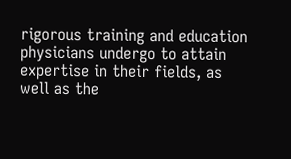rigorous training and education physicians undergo to attain expertise in their fields, as well as the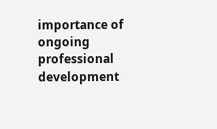importance of ongoing professional development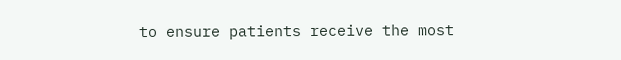to ensure patients receive the most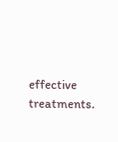effective treatments.